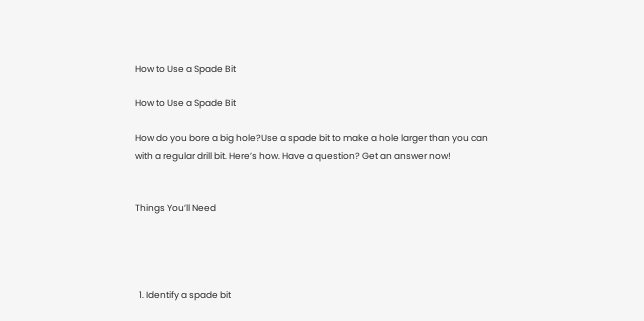How to Use a Spade Bit

How to Use a Spade Bit

How do you bore a big hole?Use a spade bit to make a hole larger than you can with a regular drill bit. Here’s how. Have a question? Get an answer now!


Things You’ll Need




  1. Identify a spade bit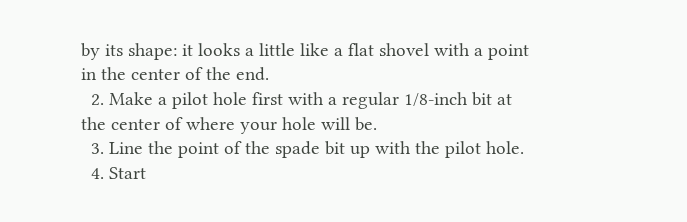by its shape: it looks a little like a flat shovel with a point in the center of the end.
  2. Make a pilot hole first with a regular 1/8-inch bit at the center of where your hole will be.
  3. Line the point of the spade bit up with the pilot hole.
  4. Start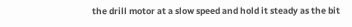the drill motor at a slow speed and hold it steady as the bit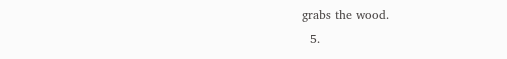grabs the wood.
  5.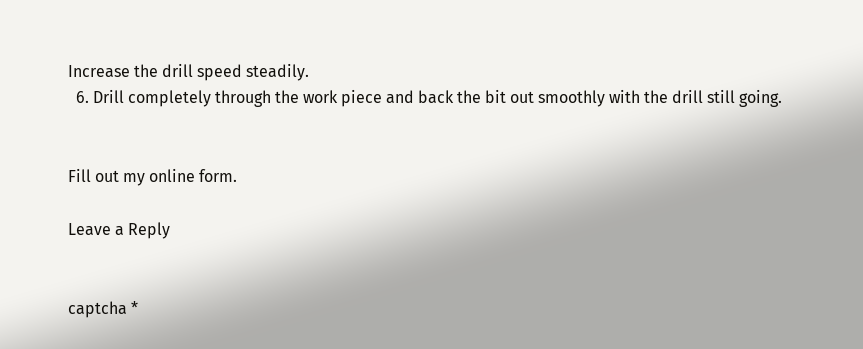Increase the drill speed steadily.
  6. Drill completely through the work piece and back the bit out smoothly with the drill still going.


Fill out my online form.

Leave a Reply


captcha *